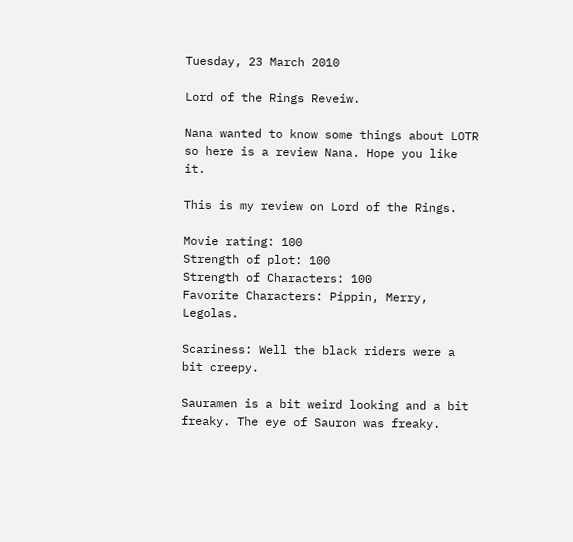Tuesday, 23 March 2010

Lord of the Rings Reveiw.

Nana wanted to know some things about LOTR so here is a review Nana. Hope you like it.

This is my review on Lord of the Rings.

Movie rating: 100
Strength of plot: 100
Strength of Characters: 100
Favorite Characters: Pippin, Merry, Legolas.

Scariness: Well the black riders were a bit creepy.

Sauramen is a bit weird looking and a bit freaky. The eye of Sauron was freaky.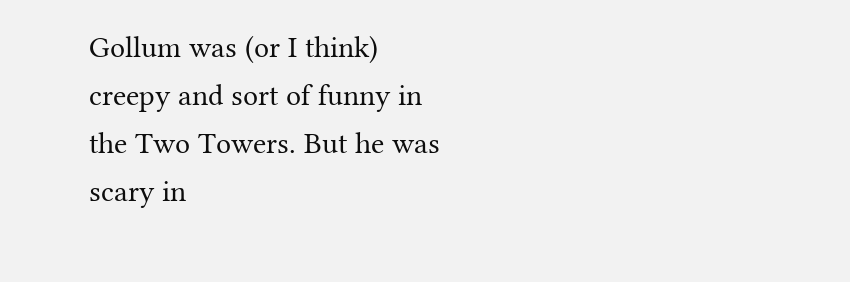Gollum was (or I think) creepy and sort of funny in the Two Towers. But he was scary in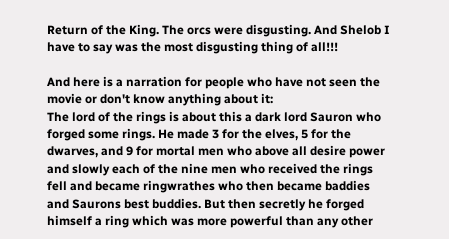Return of the King. The orcs were disgusting. And Shelob I have to say was the most disgusting thing of all!!!

And here is a narration for people who have not seen the movie or don't know anything about it:
The lord of the rings is about this a dark lord Sauron who forged some rings. He made 3 for the elves, 5 for the dwarves, and 9 for mortal men who above all desire power and slowly each of the nine men who received the rings fell and became ringwrathes who then became baddies and Saurons best buddies. But then secretly he forged himself a ring which was more powerful than any other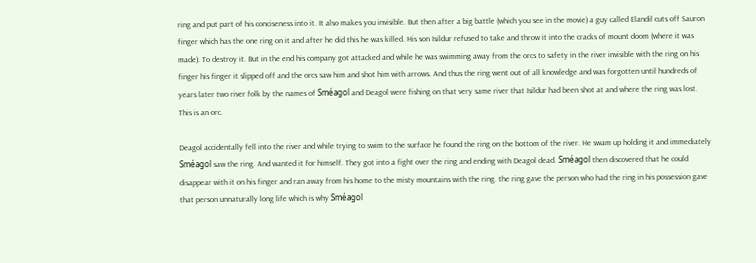ring and put part of his conciseness into it. It also makes you invisible. But then after a big battle (which you see in the movie) a guy called Elandil cuts off Sauron finger which has the one ring on it and after he did this he was killed. His son Isildur refused to take and throw it into the cracks of mount doom (where it was made). To destroy it. But in the end his company got attacked and while he was swimming away from the orcs to safety in the river invisible with the ring on his finger his finger it slipped off and the orcs saw him and shot him with arrows. And thus the ring went out of all knowledge and was forgotten until hundreds of years later two river folk by the names of Sméagol and Deagol were fishing on that very same river that Isildur had been shot at and where the ring was lost.
This is an orc.

Deagol accidentally fell into the river and while trying to swim to the surface he found the ring on the bottom of the river. He swam up holding it and immediately Sméagol saw the ring. And wanted it for himself. They got into a fight over the ring and ending with Deagol dead. Sméagol then discovered that he could disappear with it on his finger and ran away from his home to the misty mountains with the ring. the ring gave the person who had the ring in his possession gave that person unnaturally long life which is why Sméagol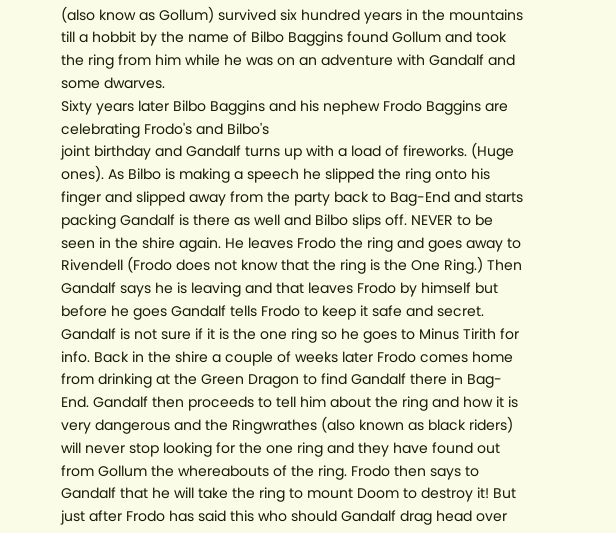(also know as Gollum) survived six hundred years in the mountains till a hobbit by the name of Bilbo Baggins found Gollum and took the ring from him while he was on an adventure with Gandalf and some dwarves.
Sixty years later Bilbo Baggins and his nephew Frodo Baggins are celebrating Frodo's and Bilbo's
joint birthday and Gandalf turns up with a load of fireworks. (Huge ones). As Bilbo is making a speech he slipped the ring onto his finger and slipped away from the party back to Bag-End and starts packing Gandalf is there as well and Bilbo slips off. NEVER to be seen in the shire again. He leaves Frodo the ring and goes away to Rivendell (Frodo does not know that the ring is the One Ring.) Then Gandalf says he is leaving and that leaves Frodo by himself but before he goes Gandalf tells Frodo to keep it safe and secret. Gandalf is not sure if it is the one ring so he goes to Minus Tirith for info. Back in the shire a couple of weeks later Frodo comes home from drinking at the Green Dragon to find Gandalf there in Bag-End. Gandalf then proceeds to tell him about the ring and how it is very dangerous and the Ringwrathes (also known as black riders) will never stop looking for the one ring and they have found out from Gollum the whereabouts of the ring. Frodo then says to Gandalf that he will take the ring to mount Doom to destroy it! But just after Frodo has said this who should Gandalf drag head over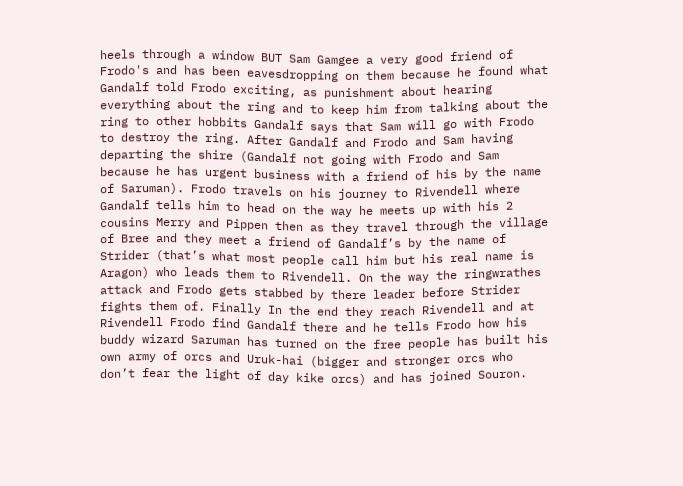heels through a window BUT Sam Gamgee a very good friend of Frodo's and has been eavesdropping on them because he found what Gandalf told Frodo exciting, as punishment about hearing everything about the ring and to keep him from talking about the ring to other hobbits Gandalf says that Sam will go with Frodo to destroy the ring. After Gandalf and Frodo and Sam having departing the shire (Gandalf not going with Frodo and Sam because he has urgent business with a friend of his by the name of Saruman). Frodo travels on his journey to Rivendell where Gandalf tells him to head on the way he meets up with his 2 cousins Merry and Pippen then as they travel through the village of Bree and they meet a friend of Gandalf’s by the name of Strider (that’s what most people call him but his real name is Aragon) who leads them to Rivendell. On the way the ringwrathes attack and Frodo gets stabbed by there leader before Strider fights them of. Finally In the end they reach Rivendell and at Rivendell Frodo find Gandalf there and he tells Frodo how his buddy wizard Saruman has turned on the free people has built his own army of orcs and Uruk-hai (bigger and stronger orcs who don’t fear the light of day kike orcs) and has joined Souron.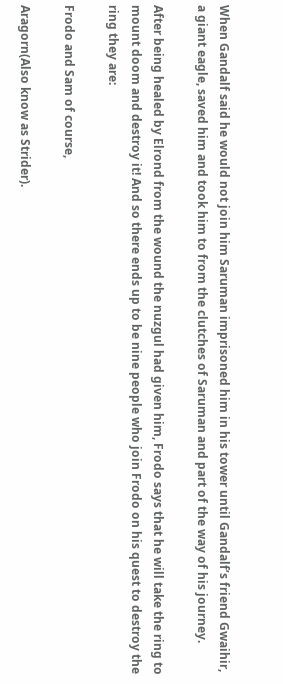When Gandalf said he would not join him Saruman imprisoned him in his tower until Gandalf’s friend Gwaihir, a giant eagle, saved him and took him to from the clutches of Saruman and part of the way of his journey.

After being healed by Elrond from the wound the nuzgul had given him, Frodo says that he will take the ring to mount doom and destroy it! And so there ends up to be nine people who join Frodo on his quest to destroy the ring they are:

Frodo and Sam of course,

Aragorn(Also know as Strider).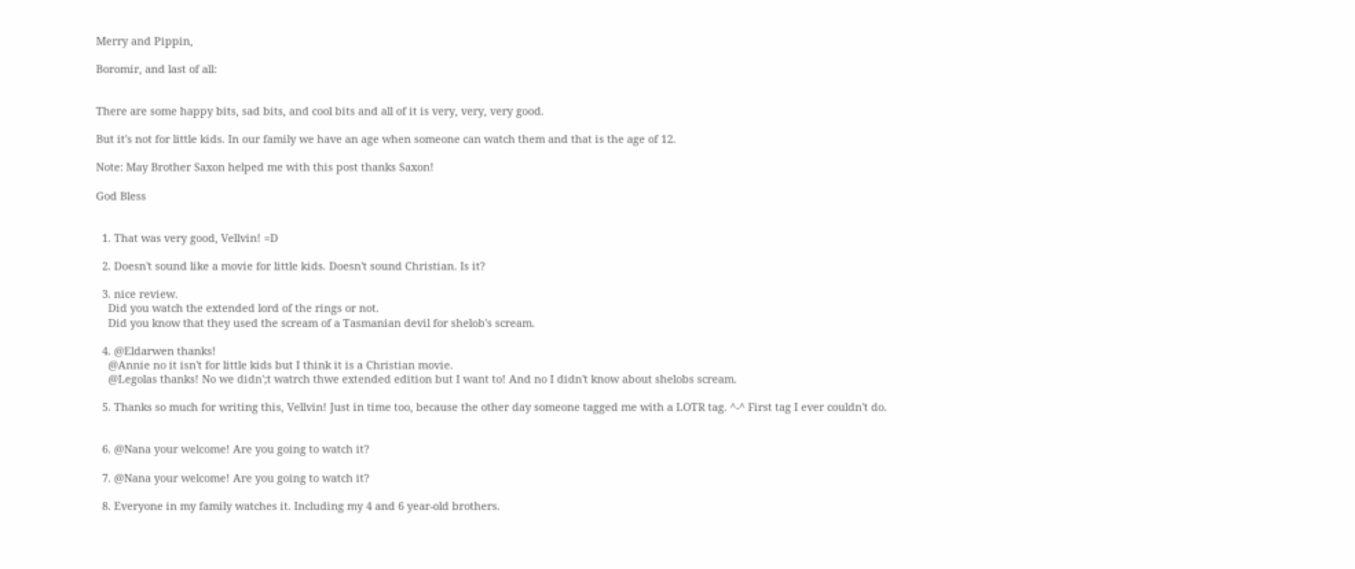Merry and Pippin,

Boromir, and last of all:


There are some happy bits, sad bits, and cool bits and all of it is very, very, very good.

But it's not for little kids. In our family we have an age when someone can watch them and that is the age of 12.

Note: May Brother Saxon helped me with this post thanks Saxon!

God Bless


  1. That was very good, Vellvin! =D

  2. Doesn't sound like a movie for little kids. Doesn't sound Christian. Is it?

  3. nice review.
    Did you watch the extended lord of the rings or not.
    Did you know that they used the scream of a Tasmanian devil for shelob's scream.

  4. @Eldarwen thanks!
    @Annie no it isn't for little kids but I think it is a Christian movie.
    @Legolas thanks! No we didn';t watrch thwe extended edition but I want to! And no I didn't know about shelobs scream.

  5. Thanks so much for writing this, Vellvin! Just in time too, because the other day someone tagged me with a LOTR tag. ^-^ First tag I ever couldn't do.


  6. @Nana your welcome! Are you going to watch it?

  7. @Nana your welcome! Are you going to watch it?

  8. Everyone in my family watches it. Including my 4 and 6 year-old brothers.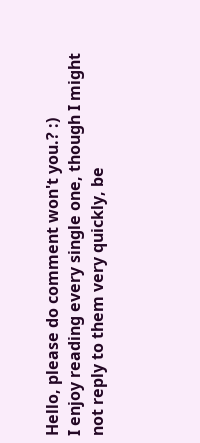Hello, please do comment won't you.? :)
I enjoy reading every single one, though I might not reply to them very quickly, be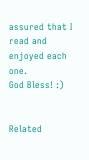assured that I read and enjoyed each one.
God Bless! :)


Related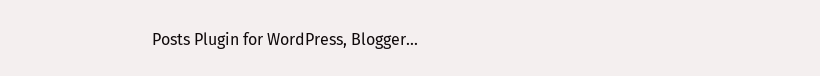Posts Plugin for WordPress, Blogger...